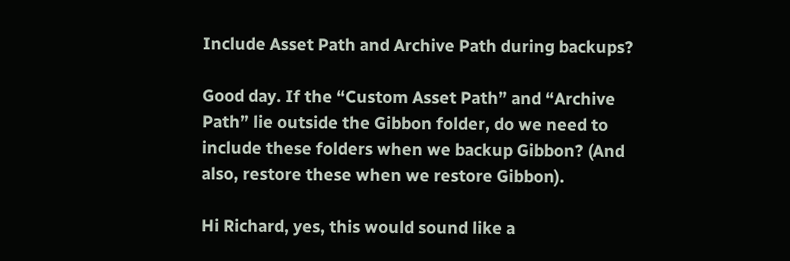Include Asset Path and Archive Path during backups?

Good day. If the “Custom Asset Path” and “Archive Path” lie outside the Gibbon folder, do we need to include these folders when we backup Gibbon? (And also, restore these when we restore Gibbon).

Hi Richard, yes, this would sound like a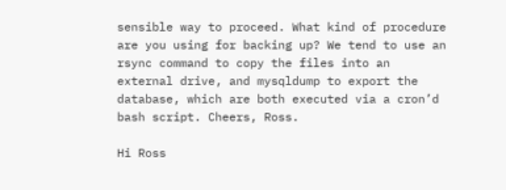sensible way to proceed. What kind of procedure are you using for backing up? We tend to use an rsync command to copy the files into an external drive, and mysqldump to export the database, which are both executed via a cron’d bash script. Cheers, Ross.

Hi Ross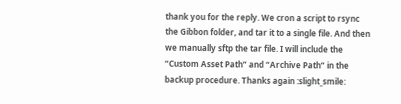thank you for the reply. We cron a script to rsync the Gibbon folder, and tar it to a single file. And then we manually sftp the tar file. I will include the “Custom Asset Path” and “Archive Path” in the backup procedure. Thanks again :slight_smile: